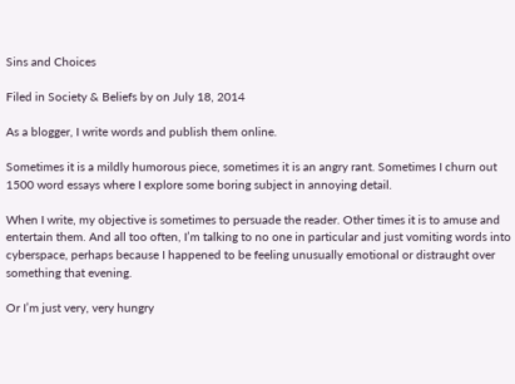Sins and Choices

Filed in Society & Beliefs by on July 18, 2014

As a blogger, I write words and publish them online.

Sometimes it is a mildly humorous piece, sometimes it is an angry rant. Sometimes I churn out 1500 word essays where I explore some boring subject in annoying detail.

When I write, my objective is sometimes to persuade the reader. Other times it is to amuse and entertain them. And all too often, I’m talking to no one in particular and just vomiting words into cyberspace, perhaps because I happened to be feeling unusually emotional or distraught over something that evening.

Or I’m just very, very hungry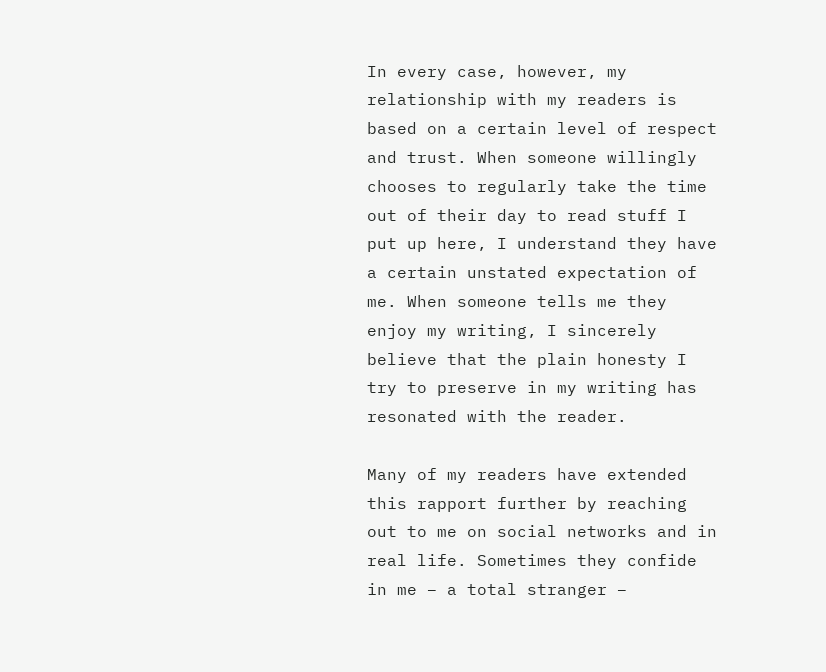In every case, however, my relationship with my readers is based on a certain level of respect and trust. When someone willingly chooses to regularly take the time out of their day to read stuff I put up here, I understand they have a certain unstated expectation of me. When someone tells me they enjoy my writing, I sincerely believe that the plain honesty I try to preserve in my writing has resonated with the reader.

Many of my readers have extended this rapport further by reaching out to me on social networks and in real life. Sometimes they confide in me – a total stranger –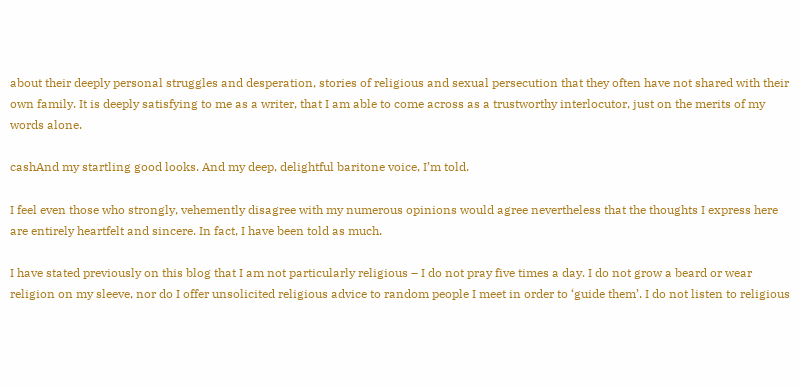about their deeply personal struggles and desperation, stories of religious and sexual persecution that they often have not shared with their own family. It is deeply satisfying to me as a writer, that I am able to come across as a trustworthy interlocutor, just on the merits of my words alone.

cashAnd my startling good looks. And my deep, delightful baritone voice, I’m told.

I feel even those who strongly, vehemently disagree with my numerous opinions would agree nevertheless that the thoughts I express here are entirely heartfelt and sincere. In fact, I have been told as much.

I have stated previously on this blog that I am not particularly religious – I do not pray five times a day. I do not grow a beard or wear religion on my sleeve, nor do I offer unsolicited religious advice to random people I meet in order to ‘guide them’. I do not listen to religious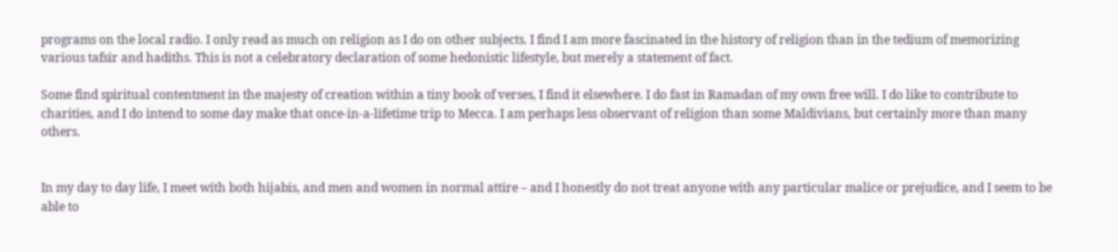programs on the local radio. I only read as much on religion as I do on other subjects. I find I am more fascinated in the history of religion than in the tedium of memorizing various tafsir and hadiths. This is not a celebratory declaration of some hedonistic lifestyle, but merely a statement of fact.

Some find spiritual contentment in the majesty of creation within a tiny book of verses, I find it elsewhere. I do fast in Ramadan of my own free will. I do like to contribute to charities, and I do intend to some day make that once-in-a-lifetime trip to Mecca. I am perhaps less observant of religion than some Maldivians, but certainly more than many others.


In my day to day life, I meet with both hijabis, and men and women in normal attire – and I honestly do not treat anyone with any particular malice or prejudice, and I seem to be able to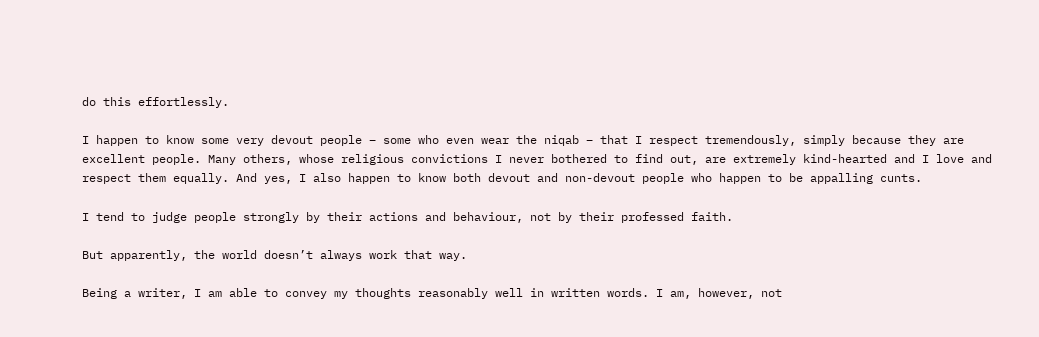do this effortlessly.

I happen to know some very devout people – some who even wear the niqab – that I respect tremendously, simply because they are excellent people. Many others, whose religious convictions I never bothered to find out, are extremely kind-hearted and I love and respect them equally. And yes, I also happen to know both devout and non-devout people who happen to be appalling cunts.

I tend to judge people strongly by their actions and behaviour, not by their professed faith.

But apparently, the world doesn’t always work that way.

Being a writer, I am able to convey my thoughts reasonably well in written words. I am, however, not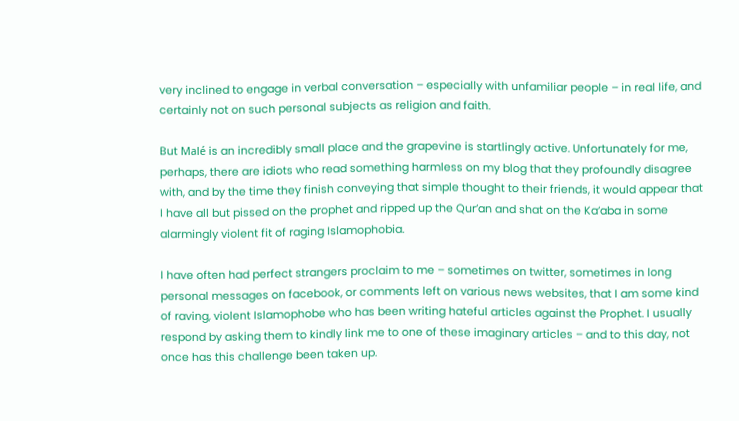very inclined to engage in verbal conversation – especially with unfamiliar people – in real life, and certainly not on such personal subjects as religion and faith.

But Malé is an incredibly small place and the grapevine is startlingly active. Unfortunately for me, perhaps, there are idiots who read something harmless on my blog that they profoundly disagree with, and by the time they finish conveying that simple thought to their friends, it would appear that I have all but pissed on the prophet and ripped up the Qur’an and shat on the Ka’aba in some alarmingly violent fit of raging Islamophobia.

I have often had perfect strangers proclaim to me – sometimes on twitter, sometimes in long personal messages on facebook, or comments left on various news websites, that I am some kind of raving, violent Islamophobe who has been writing hateful articles against the Prophet. I usually respond by asking them to kindly link me to one of these imaginary articles – and to this day, not once has this challenge been taken up.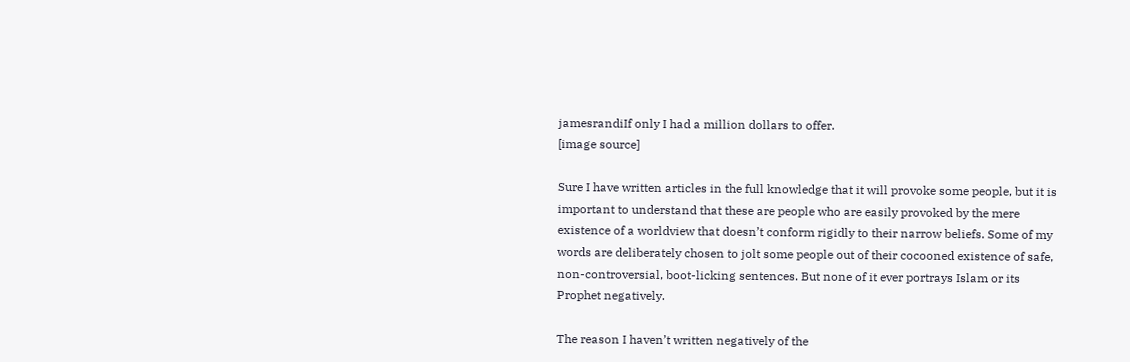jamesrandiIf only I had a million dollars to offer.
[image source]

Sure I have written articles in the full knowledge that it will provoke some people, but it is important to understand that these are people who are easily provoked by the mere existence of a worldview that doesn’t conform rigidly to their narrow beliefs. Some of my words are deliberately chosen to jolt some people out of their cocooned existence of safe, non-controversial, boot-licking sentences. But none of it ever portrays Islam or its Prophet negatively.

The reason I haven’t written negatively of the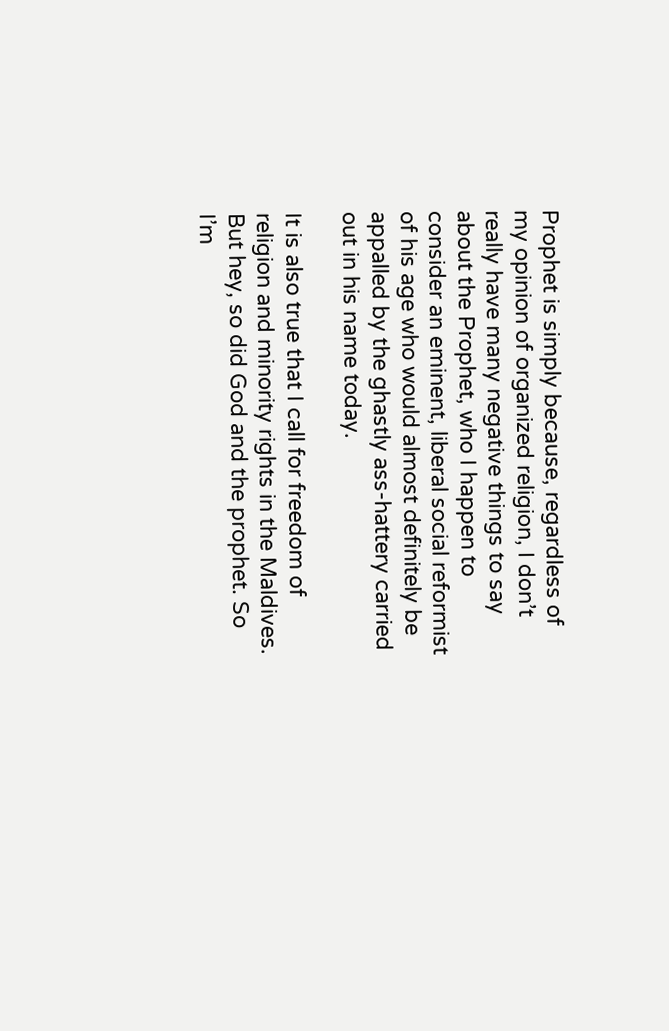Prophet is simply because, regardless of my opinion of organized religion, I don’t really have many negative things to say about the Prophet, who I happen to consider an eminent, liberal social reformist of his age who would almost definitely be appalled by the ghastly ass-hattery carried out in his name today.

It is also true that I call for freedom of religion and minority rights in the Maldives. But hey, so did God and the prophet. So I’m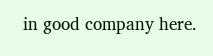in good company here.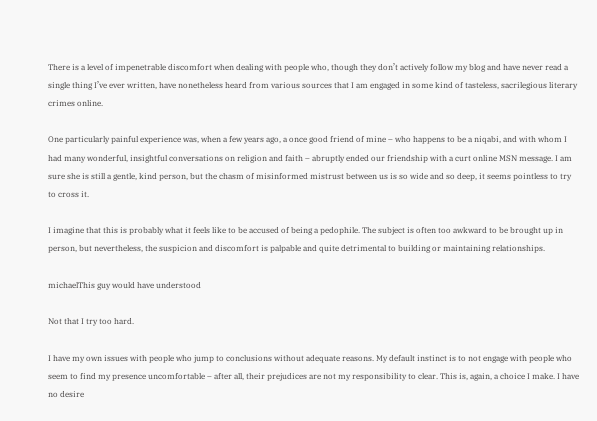There is a level of impenetrable discomfort when dealing with people who, though they don’t actively follow my blog and have never read a single thing I’ve ever written, have nonetheless heard from various sources that I am engaged in some kind of tasteless, sacrilegious literary crimes online.

One particularly painful experience was, when a few years ago, a once good friend of mine – who happens to be a niqabi, and with whom I had many wonderful, insightful conversations on religion and faith – abruptly ended our friendship with a curt online MSN message. I am sure she is still a gentle, kind person, but the chasm of misinformed mistrust between us is so wide and so deep, it seems pointless to try to cross it.

I imagine that this is probably what it feels like to be accused of being a pedophile. The subject is often too awkward to be brought up in person, but nevertheless, the suspicion and discomfort is palpable and quite detrimental to building or maintaining relationships.

michaelThis guy would have understood

Not that I try too hard.

I have my own issues with people who jump to conclusions without adequate reasons. My default instinct is to not engage with people who seem to find my presence uncomfortable – after all, their prejudices are not my responsibility to clear. This is, again, a choice I make. I have no desire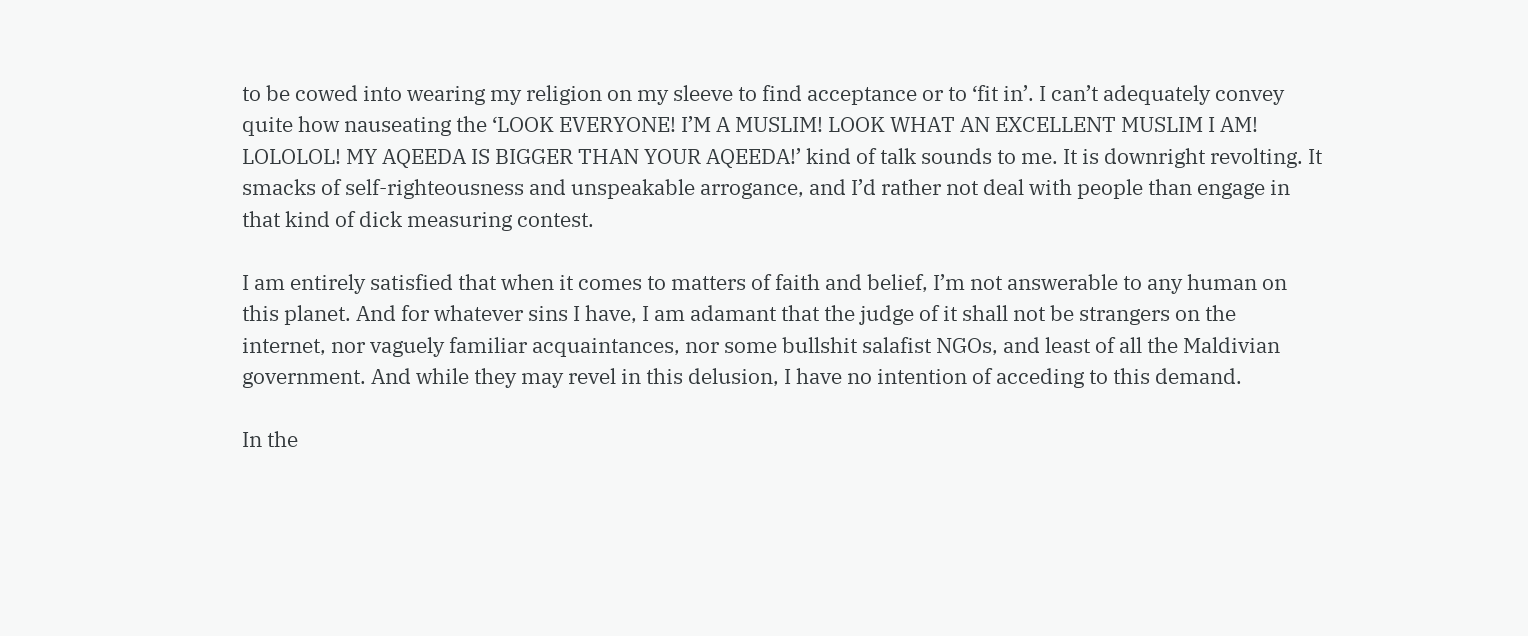to be cowed into wearing my religion on my sleeve to find acceptance or to ‘fit in’. I can’t adequately convey quite how nauseating the ‘LOOK EVERYONE! I’M A MUSLIM! LOOK WHAT AN EXCELLENT MUSLIM I AM! LOLOLOL! MY AQEEDA IS BIGGER THAN YOUR AQEEDA!’ kind of talk sounds to me. It is downright revolting. It smacks of self-righteousness and unspeakable arrogance, and I’d rather not deal with people than engage in that kind of dick measuring contest.

I am entirely satisfied that when it comes to matters of faith and belief, I’m not answerable to any human on this planet. And for whatever sins I have, I am adamant that the judge of it shall not be strangers on the internet, nor vaguely familiar acquaintances, nor some bullshit salafist NGOs, and least of all the Maldivian government. And while they may revel in this delusion, I have no intention of acceding to this demand.

In the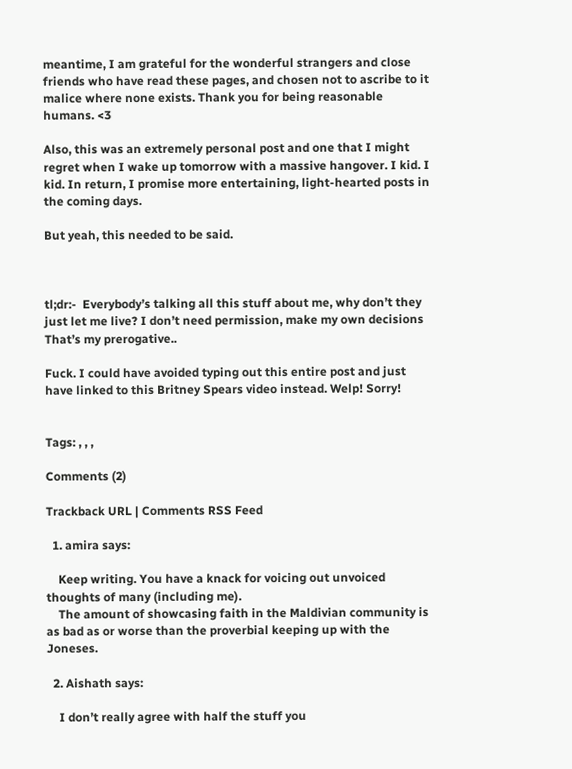meantime, I am grateful for the wonderful strangers and close friends who have read these pages, and chosen not to ascribe to it malice where none exists. Thank you for being reasonable humans. <3

Also, this was an extremely personal post and one that I might regret when I wake up tomorrow with a massive hangover. I kid. I kid. In return, I promise more entertaining, light-hearted posts in the coming days.

But yeah, this needed to be said.



tl;dr:-  Everybody’s talking all this stuff about me, why don’t they just let me live? I don’t need permission, make my own decisions
That’s my prerogative..

Fuck. I could have avoided typing out this entire post and just have linked to this Britney Spears video instead. Welp! Sorry!


Tags: , , ,

Comments (2)

Trackback URL | Comments RSS Feed

  1. amira says:

    Keep writing. You have a knack for voicing out unvoiced thoughts of many (including me).
    The amount of showcasing faith in the Maldivian community is as bad as or worse than the proverbial keeping up with the Joneses.

  2. Aishath says:

    I don’t really agree with half the stuff you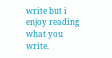write but i enjoy reading what you write.